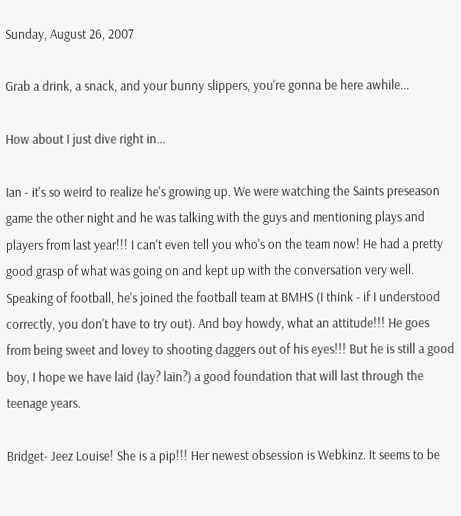Sunday, August 26, 2007

Grab a drink, a snack, and your bunny slippers, you're gonna be here awhile...

How about I just dive right in...

Ian - it's so weird to realize he's growing up. We were watching the Saints preseason game the other night and he was talking with the guys and mentioning plays and players from last year!!! I can't even tell you who's on the team now! He had a pretty good grasp of what was going on and kept up with the conversation very well. Speaking of football, he's joined the football team at BMHS (I think - if I understood correctly, you don't have to try out). And boy howdy, what an attitude!!! He goes from being sweet and lovey to shooting daggers out of his eyes!!! But he is still a good boy, I hope we have laid (lay? lain?) a good foundation that will last through the teenage years.

Bridget- Jeez Louise! She is a pip!!! Her newest obsession is Webkinz. It seems to be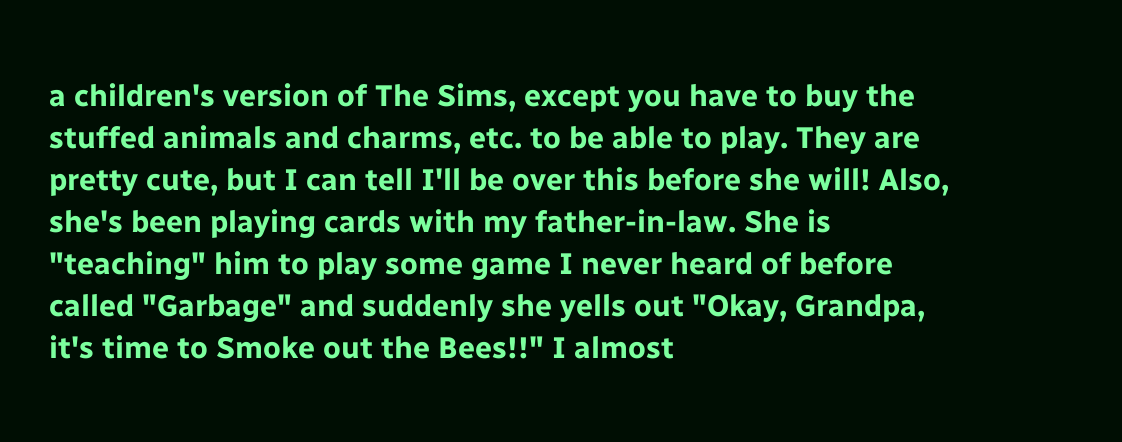a children's version of The Sims, except you have to buy the stuffed animals and charms, etc. to be able to play. They are pretty cute, but I can tell I'll be over this before she will! Also, she's been playing cards with my father-in-law. She is "teaching" him to play some game I never heard of before called "Garbage" and suddenly she yells out "Okay, Grandpa, it's time to Smoke out the Bees!!" I almost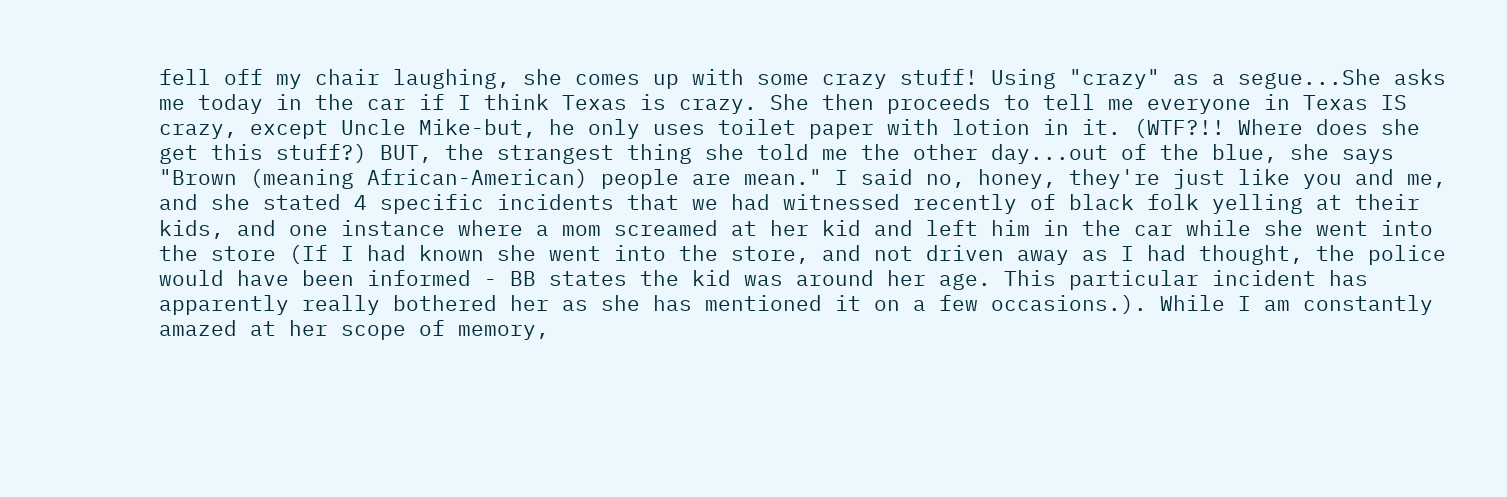fell off my chair laughing, she comes up with some crazy stuff! Using "crazy" as a segue...She asks me today in the car if I think Texas is crazy. She then proceeds to tell me everyone in Texas IS crazy, except Uncle Mike-but, he only uses toilet paper with lotion in it. (WTF?!! Where does she get this stuff?) BUT, the strangest thing she told me the other day...out of the blue, she says "Brown (meaning African-American) people are mean." I said no, honey, they're just like you and me, and she stated 4 specific incidents that we had witnessed recently of black folk yelling at their kids, and one instance where a mom screamed at her kid and left him in the car while she went into the store (If I had known she went into the store, and not driven away as I had thought, the police would have been informed - BB states the kid was around her age. This particular incident has apparently really bothered her as she has mentioned it on a few occasions.). While I am constantly amazed at her scope of memory,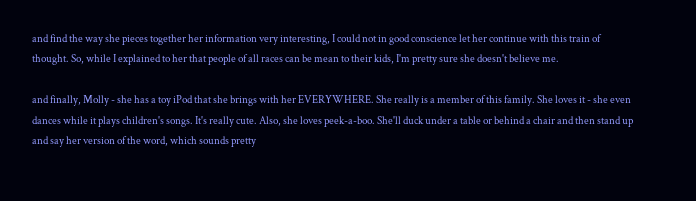and find the way she pieces together her information very interesting, I could not in good conscience let her continue with this train of thought. So, while I explained to her that people of all races can be mean to their kids, I'm pretty sure she doesn't believe me.

and finally, Molly - she has a toy iPod that she brings with her EVERYWHERE. She really is a member of this family. She loves it - she even dances while it plays children's songs. It's really cute. Also, she loves peek-a-boo. She'll duck under a table or behind a chair and then stand up and say her version of the word, which sounds pretty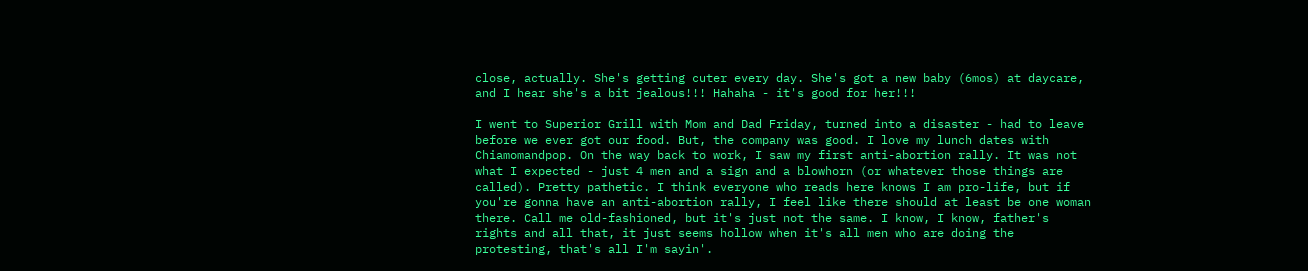close, actually. She's getting cuter every day. She's got a new baby (6mos) at daycare, and I hear she's a bit jealous!!! Hahaha - it's good for her!!!

I went to Superior Grill with Mom and Dad Friday, turned into a disaster - had to leave before we ever got our food. But, the company was good. I love my lunch dates with Chiamomandpop. On the way back to work, I saw my first anti-abortion rally. It was not what I expected - just 4 men and a sign and a blowhorn (or whatever those things are called). Pretty pathetic. I think everyone who reads here knows I am pro-life, but if you're gonna have an anti-abortion rally, I feel like there should at least be one woman there. Call me old-fashioned, but it's just not the same. I know, I know, father's rights and all that, it just seems hollow when it's all men who are doing the protesting, that's all I'm sayin'.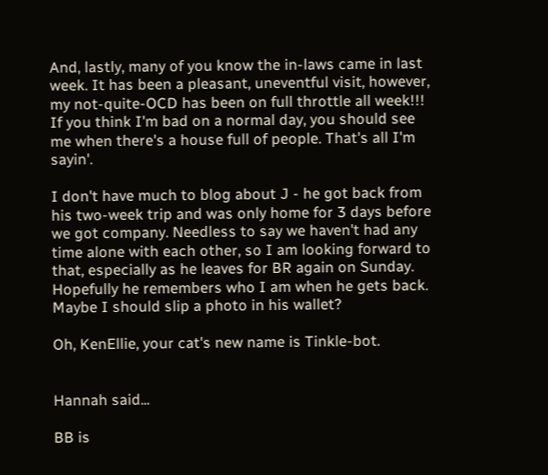And, lastly, many of you know the in-laws came in last week. It has been a pleasant, uneventful visit, however, my not-quite-OCD has been on full throttle all week!!! If you think I'm bad on a normal day, you should see me when there's a house full of people. That's all I'm sayin'.

I don't have much to blog about J - he got back from his two-week trip and was only home for 3 days before we got company. Needless to say we haven't had any time alone with each other, so I am looking forward to that, especially as he leaves for BR again on Sunday. Hopefully he remembers who I am when he gets back. Maybe I should slip a photo in his wallet?

Oh, KenEllie, your cat's new name is Tinkle-bot.


Hannah said...

BB is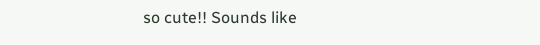so cute!! Sounds like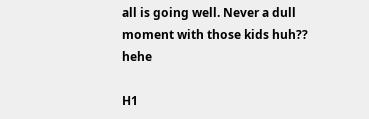all is going well. Never a dull moment with those kids huh?? hehe

H1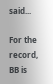said...

For the record, BB is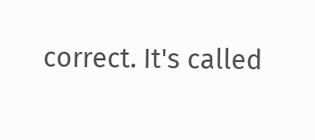correct. It's called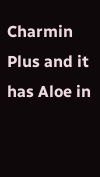Charmin Plus and it has Aloe in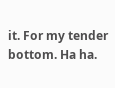it. For my tender bottom. Ha ha.